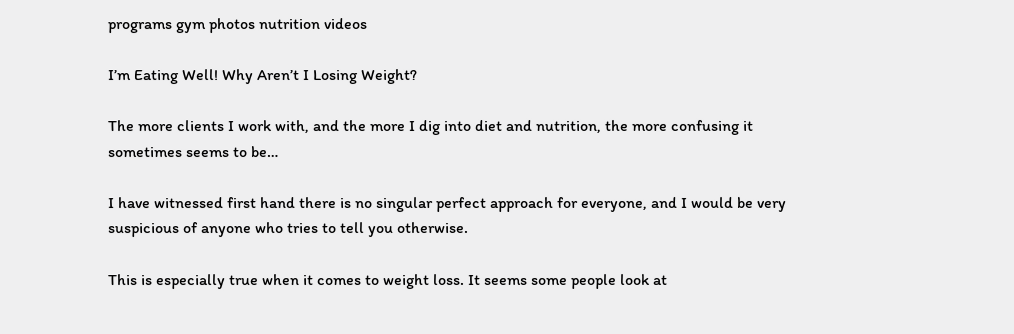programs gym photos nutrition videos

I’m Eating Well! Why Aren’t I Losing Weight?

The more clients I work with, and the more I dig into diet and nutrition, the more confusing it sometimes seems to be…

I have witnessed first hand there is no singular perfect approach for everyone, and I would be very suspicious of anyone who tries to tell you otherwise.

This is especially true when it comes to weight loss. It seems some people look at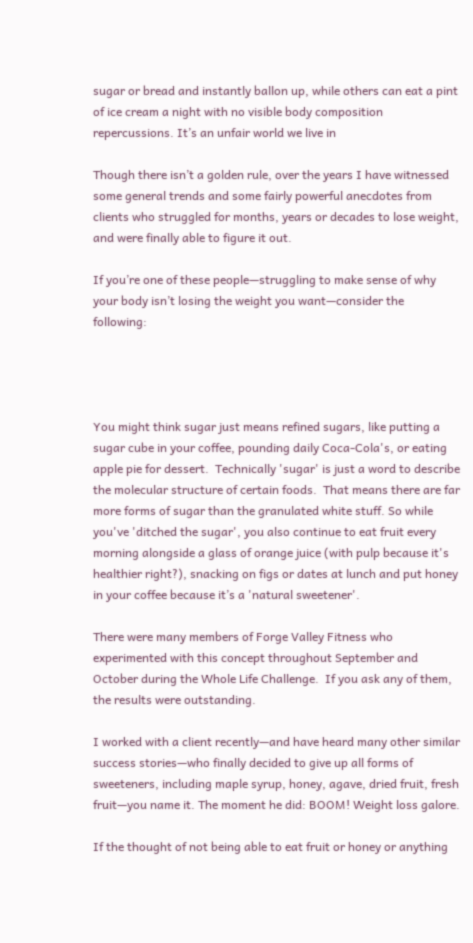sugar or bread and instantly ballon up, while others can eat a pint of ice cream a night with no visible body composition repercussions. It’s an unfair world we live in

Though there isn’t a golden rule, over the years I have witnessed some general trends and some fairly powerful anecdotes from clients who struggled for months, years or decades to lose weight, and were finally able to figure it out.

If you’re one of these people—struggling to make sense of why your body isn’t losing the weight you want—consider the following:




You might think sugar just means refined sugars, like putting a sugar cube in your coffee, pounding daily Coca-Cola's, or eating apple pie for dessert.  Technically 'sugar' is just a word to describe the molecular structure of certain foods.  That means there are far more forms of sugar than the granulated white stuff. So while you've 'ditched the sugar', you also continue to eat fruit every morning alongside a glass of orange juice (with pulp because it's healthier right?), snacking on figs or dates at lunch and put honey in your coffee because it’s a 'natural sweetener'.

There were many members of Forge Valley Fitness who experimented with this concept throughout September and October during the Whole Life Challenge.  If you ask any of them, the results were outstanding.

I worked with a client recently—and have heard many other similar success stories—who finally decided to give up all forms of sweeteners, including maple syrup, honey, agave, dried fruit, fresh fruit—you name it. The moment he did: BOOM! Weight loss galore.

If the thought of not being able to eat fruit or honey or anything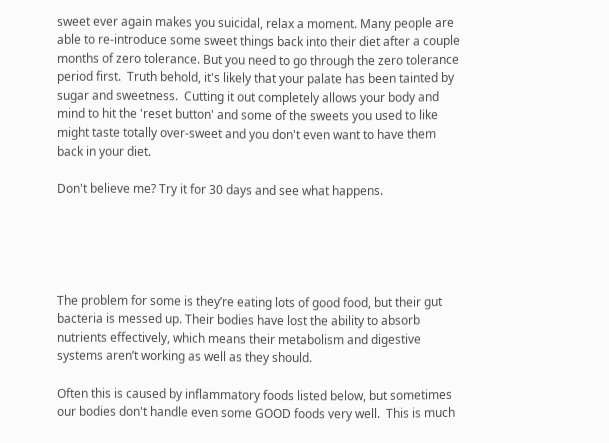sweet ever again makes you suicidal, relax a moment. Many people are able to re-introduce some sweet things back into their diet after a couple months of zero tolerance. But you need to go through the zero tolerance period first.  Truth behold, it's likely that your palate has been tainted by sugar and sweetness.  Cutting it out completely allows your body and mind to hit the 'reset button' and some of the sweets you used to like might taste totally over-sweet and you don't even want to have them back in your diet.

Don't believe me? Try it for 30 days and see what happens.





The problem for some is they’re eating lots of good food, but their gut bacteria is messed up. Their bodies have lost the ability to absorb nutrients effectively, which means their metabolism and digestive systems aren’t working as well as they should.

Often this is caused by inflammatory foods listed below, but sometimes our bodies don't handle even some GOOD foods very well.  This is much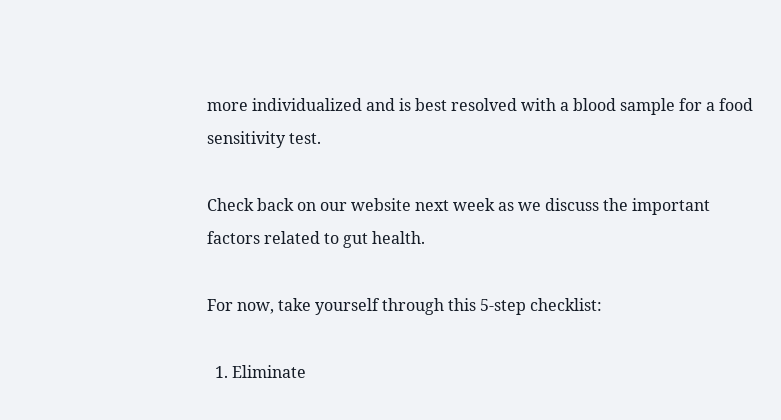more individualized and is best resolved with a blood sample for a food sensitivity test.

Check back on our website next week as we discuss the important factors related to gut health.

For now, take yourself through this 5-step checklist:

  1. Eliminate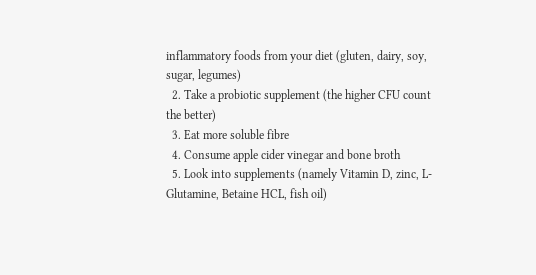inflammatory foods from your diet (gluten, dairy, soy, sugar, legumes)
  2. Take a probiotic supplement (the higher CFU count the better)
  3. Eat more soluble fibre
  4. Consume apple cider vinegar and bone broth
  5. Look into supplements (namely Vitamin D, zinc, L-Glutamine, Betaine HCL, fish oil)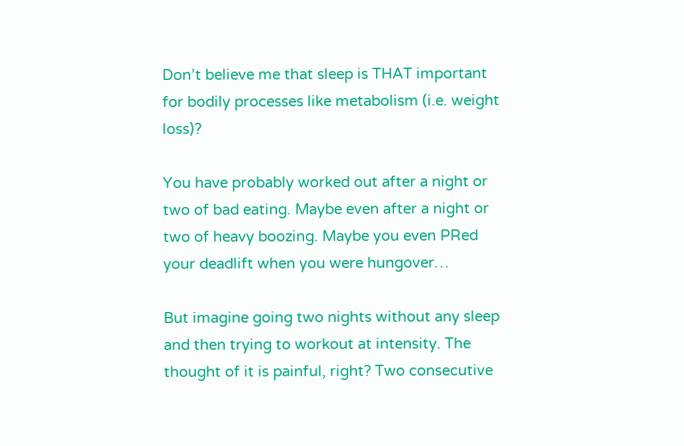Don’t believe me that sleep is THAT important for bodily processes like metabolism (i.e. weight loss)?

You have probably worked out after a night or two of bad eating. Maybe even after a night or two of heavy boozing. Maybe you even PRed your deadlift when you were hungover…

But imagine going two nights without any sleep and then trying to workout at intensity. The thought of it is painful, right? Two consecutive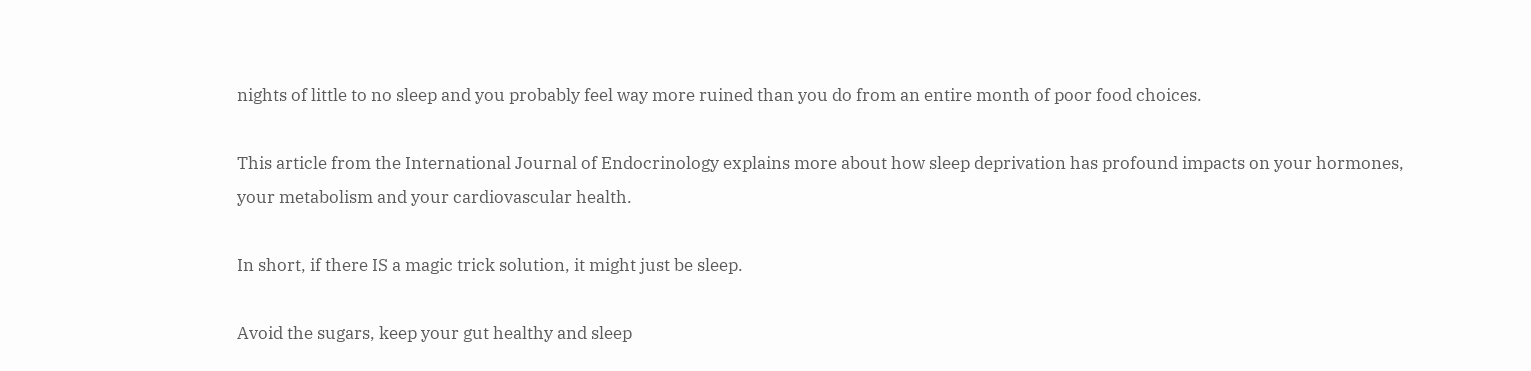nights of little to no sleep and you probably feel way more ruined than you do from an entire month of poor food choices.

This article from the International Journal of Endocrinology explains more about how sleep deprivation has profound impacts on your hormones, your metabolism and your cardiovascular health.

In short, if there IS a magic trick solution, it might just be sleep.

Avoid the sugars, keep your gut healthy and sleep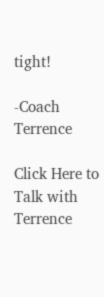tight!

-Coach Terrence

Click Here to Talk with Terrence